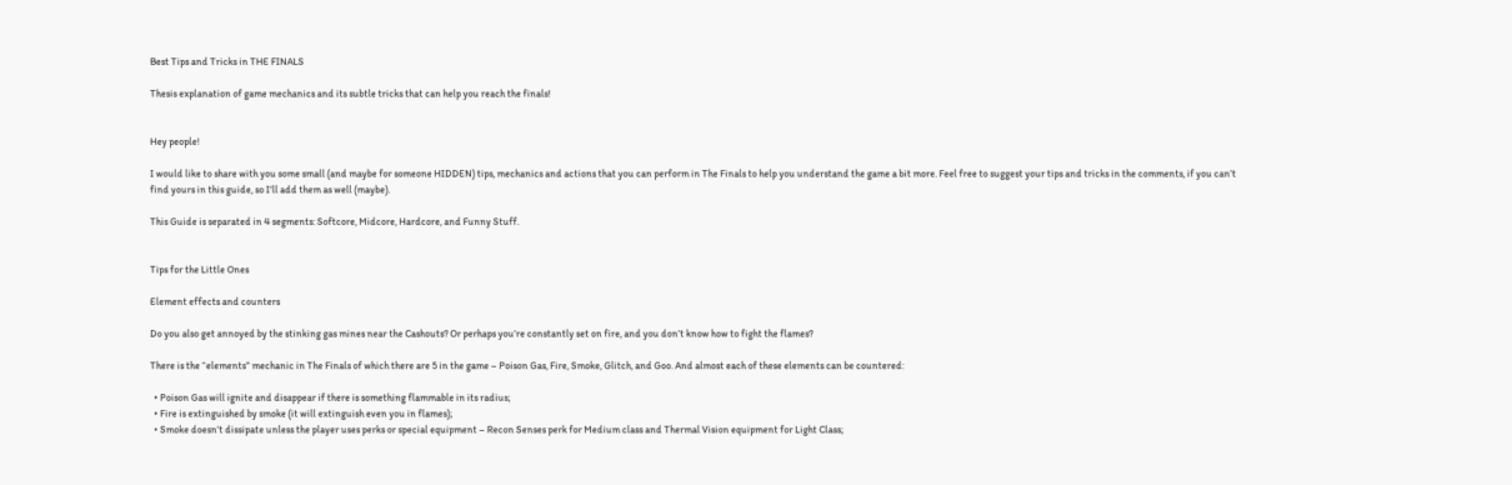Best Tips and Tricks in THE FINALS

Thesis explanation of game mechanics and its subtle tricks that can help you reach the finals!


Hey people!

I would like to share with you some small (and maybe for someone HIDDEN) tips, mechanics and actions that you can perform in The Finals to help you understand the game a bit more. Feel free to suggest your tips and tricks in the comments, if you can’t find yours in this guide, so I’ll add them as well (maybe).

This Guide is separated in 4 segments: Softcore, Midcore, Hardcore, and Funny Stuff.


Tips for the Little Ones

Element effects and counters

Do you also get annoyed by the stinking gas mines near the Cashouts? Or perhaps you’re constantly set on fire, and you don’t know how to fight the flames?

There is the “elements” mechanic in The Finals of which there are 5 in the game – Poison Gas, Fire, Smoke, Glitch, and Goo. And almost each of these elements can be countered:

  • Poison Gas will ignite and disappear if there is something flammable in its radius;
  • Fire is extinguished by smoke (it will extinguish even you in flames);
  • Smoke doesn’t dissipate unless the player uses perks or special equipment – Recon Senses perk for Medium class and Thermal Vision equipment for Light Class;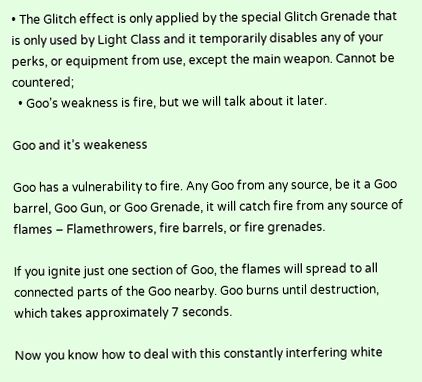• The Glitch effect is only applied by the special Glitch Grenade that is only used by Light Class and it temporarily disables any of your perks, or equipment from use, except the main weapon. Cannot be countered;
  • Goo’s weakness is fire, but we will talk about it later.

Goo and it’s weakeness

Goo has a vulnerability to fire. Any Goo from any source, be it a Goo barrel, Goo Gun, or Goo Grenade, it will catch fire from any source of flames – Flamethrowers, fire barrels, or fire grenades.

If you ignite just one section of Goo, the flames will spread to all connected parts of the Goo nearby. Goo burns until destruction, which takes approximately 7 seconds.

Now you know how to deal with this constantly interfering white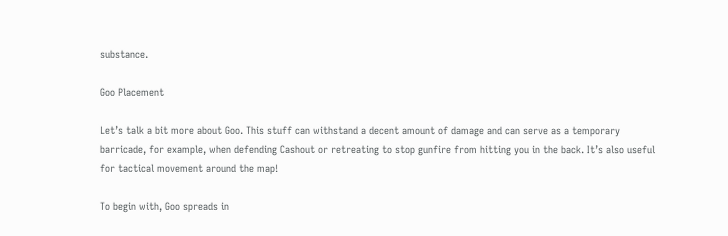substance.

Goo Placement

Let’s talk a bit more about Goo. This stuff can withstand a decent amount of damage and can serve as a temporary barricade, for example, when defending Cashout or retreating to stop gunfire from hitting you in the back. It’s also useful for tactical movement around the map!

To begin with, Goo spreads in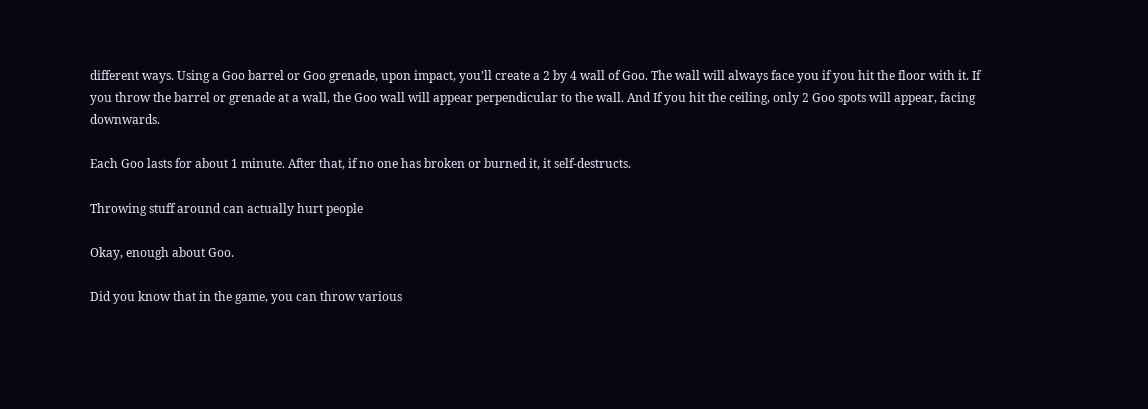different ways. Using a Goo barrel or Goo grenade, upon impact, you’ll create a 2 by 4 wall of Goo. The wall will always face you if you hit the floor with it. If you throw the barrel or grenade at a wall, the Goo wall will appear perpendicular to the wall. And If you hit the ceiling, only 2 Goo spots will appear, facing downwards.

Each Goo lasts for about 1 minute. After that, if no one has broken or burned it, it self-destructs.

Throwing stuff around can actually hurt people

Okay, enough about Goo.

Did you know that in the game, you can throw various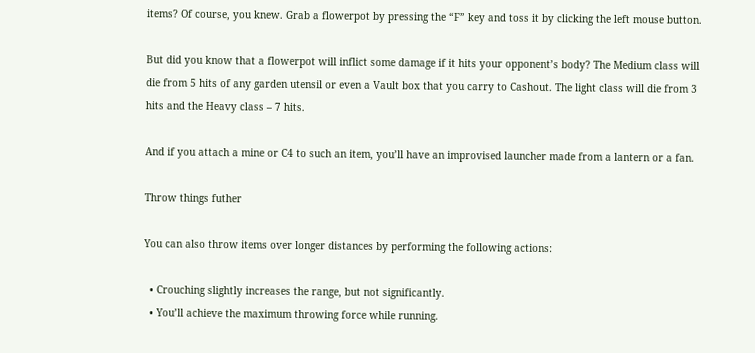items? Of course, you knew. Grab a flowerpot by pressing the “F” key and toss it by clicking the left mouse button.

But did you know that a flowerpot will inflict some damage if it hits your opponent’s body? The Medium class will die from 5 hits of any garden utensil or even a Vault box that you carry to Cashout. The light class will die from 3 hits and the Heavy class – 7 hits.

And if you attach a mine or C4 to such an item, you’ll have an improvised launcher made from a lantern or a fan.

Throw things futher

You can also throw items over longer distances by performing the following actions:

  • Crouching slightly increases the range, but not significantly.
  • You’ll achieve the maximum throwing force while running.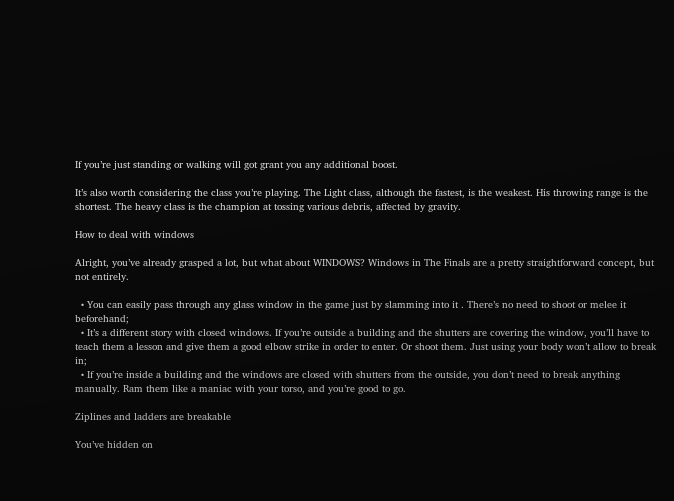If you’re just standing or walking will got grant you any additional boost.

It’s also worth considering the class you’re playing. The Light class, although the fastest, is the weakest. His throwing range is the shortest. The heavy class is the champion at tossing various debris, affected by gravity.

How to deal with windows

Alright, you’ve already grasped a lot, but what about WINDOWS? Windows in The Finals are a pretty straightforward concept, but not entirely.

  • You can easily pass through any glass window in the game just by slamming into it . There’s no need to shoot or melee it beforehand;
  • It’s a different story with closed windows. If you’re outside a building and the shutters are covering the window, you’ll have to teach them a lesson and give them a good elbow strike in order to enter. Or shoot them. Just using your body won’t allow to break in;
  • If you’re inside a building and the windows are closed with shutters from the outside, you don’t need to break anything manually. Ram them like a maniac with your torso, and you’re good to go.

Ziplines and ladders are breakable

You’ve hidden on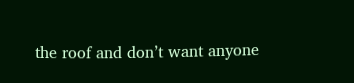the roof and don’t want anyone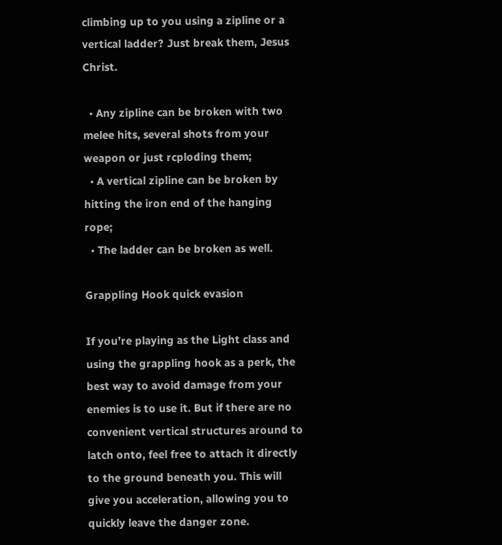climbing up to you using a zipline or a vertical ladder? Just break them, Jesus Christ.

  • Any zipline can be broken with two melee hits, several shots from your weapon or just rcploding them;
  • A vertical zipline can be broken by hitting the iron end of the hanging rope;
  • The ladder can be broken as well.

Grappling Hook quick evasion

If you’re playing as the Light class and using the grappling hook as a perk, the best way to avoid damage from your enemies is to use it. But if there are no convenient vertical structures around to latch onto, feel free to attach it directly to the ground beneath you. This will give you acceleration, allowing you to quickly leave the danger zone.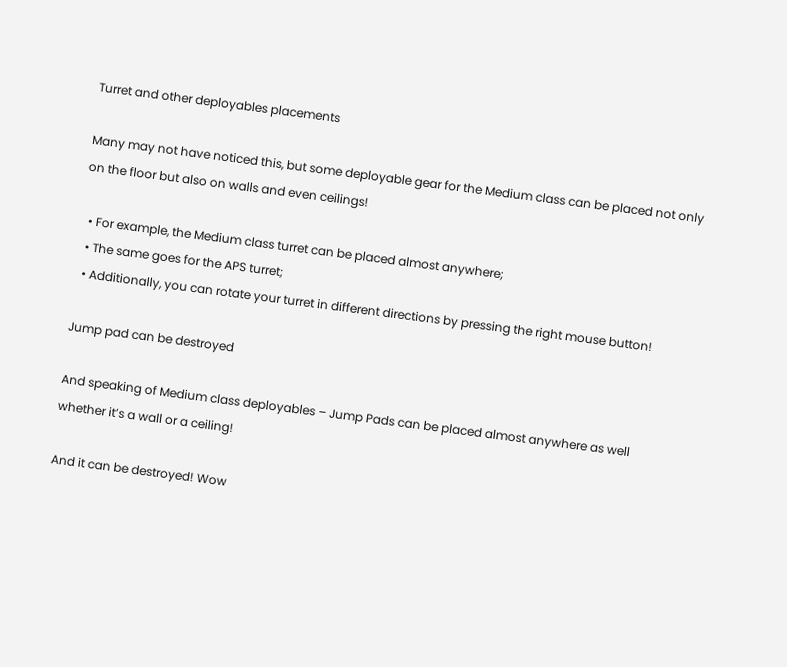Turret and other deployables placements

Many may not have noticed this, but some deployable gear for the Medium class can be placed not only on the floor but also on walls and even ceilings!

  • For example, the Medium class turret can be placed almost anywhere;
  • The same goes for the APS turret;
  • Additionally, you can rotate your turret in different directions by pressing the right mouse button!

Jump pad can be destroyed

And speaking of Medium class deployables – Jump Pads can be placed almost anywhere as well whether it’s a wall or a ceiling!

And it can be destroyed! Wow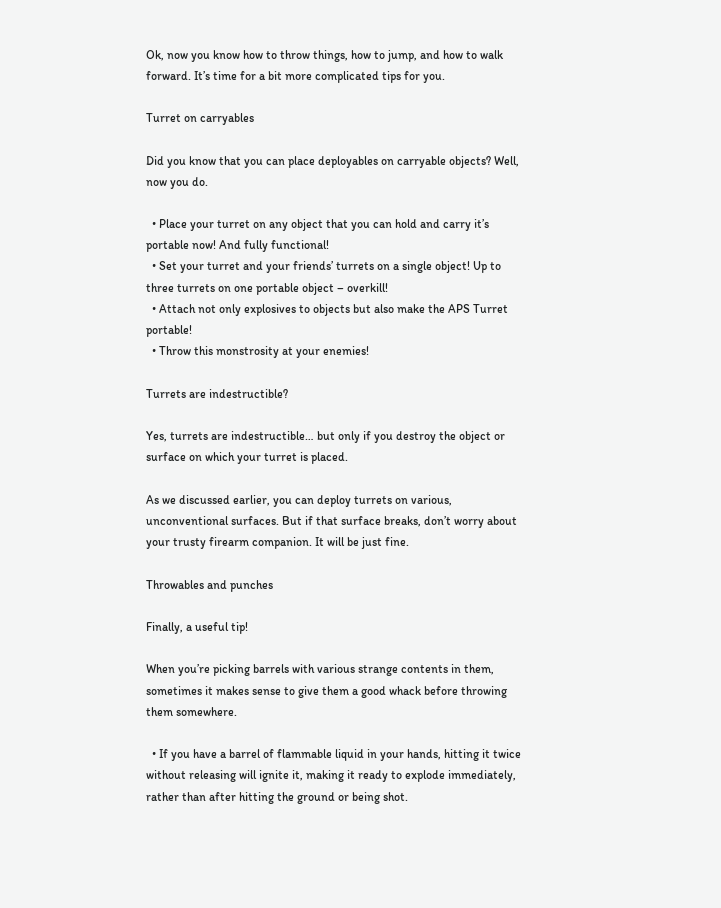Ok, now you know how to throw things, how to jump, and how to walk forward. It’s time for a bit more complicated tips for you.

Turret on carryables

Did you know that you can place deployables on carryable objects? Well, now you do.

  • Place your turret on any object that you can hold and carry it’s portable now! And fully functional!
  • Set your turret and your friends’ turrets on a single object! Up to three turrets on one portable object – overkill!
  • Attach not only explosives to objects but also make the APS Turret portable!
  • Throw this monstrosity at your enemies!

Turrets are indestructible?

Yes, turrets are indestructible… but only if you destroy the object or surface on which your turret is placed.

As we discussed earlier, you can deploy turrets on various, unconventional surfaces. But if that surface breaks, don’t worry about your trusty firearm companion. It will be just fine.

Throwables and punches

Finally, a useful tip!

When you’re picking barrels with various strange contents in them, sometimes it makes sense to give them a good whack before throwing them somewhere.

  • If you have a barrel of flammable liquid in your hands, hitting it twice without releasing will ignite it, making it ready to explode immediately, rather than after hitting the ground or being shot.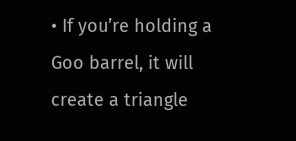• If you’re holding a Goo barrel, it will create a triangle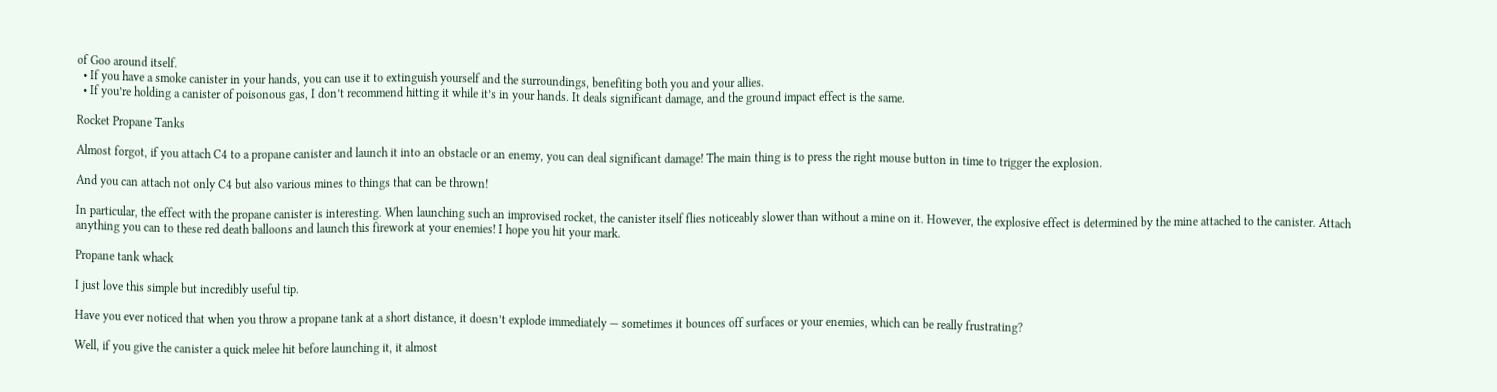of Goo around itself.
  • If you have a smoke canister in your hands, you can use it to extinguish yourself and the surroundings, benefiting both you and your allies.
  • If you’re holding a canister of poisonous gas, I don’t recommend hitting it while it’s in your hands. It deals significant damage, and the ground impact effect is the same.

Rocket Propane Tanks

Almost forgot, if you attach C4 to a propane canister and launch it into an obstacle or an enemy, you can deal significant damage! The main thing is to press the right mouse button in time to trigger the explosion.

And you can attach not only C4 but also various mines to things that can be thrown!

In particular, the effect with the propane canister is interesting. When launching such an improvised rocket, the canister itself flies noticeably slower than without a mine on it. However, the explosive effect is determined by the mine attached to the canister. Attach anything you can to these red death balloons and launch this firework at your enemies! I hope you hit your mark.

Propane tank whack

I just love this simple but incredibly useful tip.

Have you ever noticed that when you throw a propane tank at a short distance, it doesn’t explode immediately — sometimes it bounces off surfaces or your enemies, which can be really frustrating?

Well, if you give the canister a quick melee hit before launching it, it almost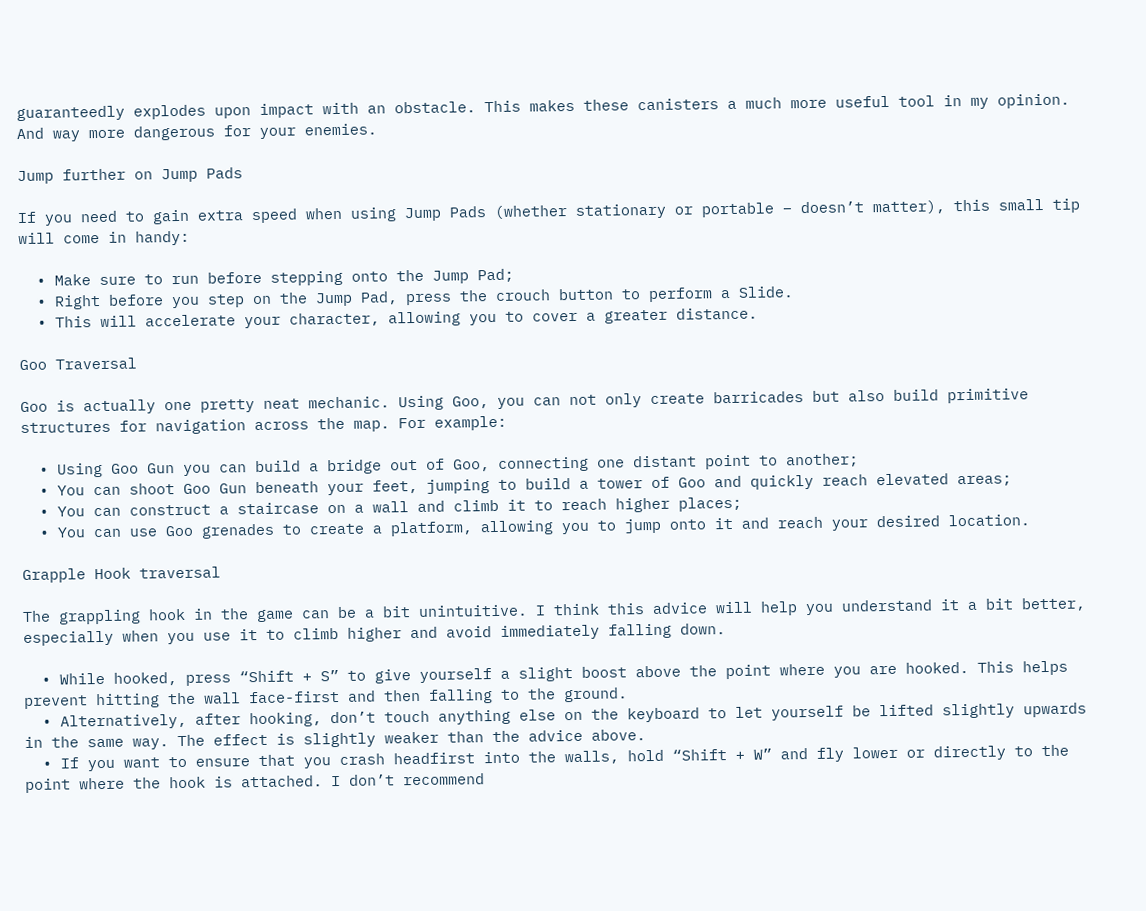guaranteedly explodes upon impact with an obstacle. This makes these canisters a much more useful tool in my opinion. And way more dangerous for your enemies.

Jump further on Jump Pads

If you need to gain extra speed when using Jump Pads (whether stationary or portable – doesn’t matter), this small tip will come in handy:

  • Make sure to run before stepping onto the Jump Pad;
  • Right before you step on the Jump Pad, press the crouch button to perform a Slide.
  • This will accelerate your character, allowing you to cover a greater distance.

Goo Traversal

Goo is actually one pretty neat mechanic. Using Goo, you can not only create barricades but also build primitive structures for navigation across the map. For example:

  • Using Goo Gun you can build a bridge out of Goo, connecting one distant point to another;
  • You can shoot Goo Gun beneath your feet, jumping to build a tower of Goo and quickly reach elevated areas;
  • You can construct a staircase on a wall and climb it to reach higher places;
  • You can use Goo grenades to create a platform, allowing you to jump onto it and reach your desired location.

Grapple Hook traversal

The grappling hook in the game can be a bit unintuitive. I think this advice will help you understand it a bit better, especially when you use it to climb higher and avoid immediately falling down.

  • While hooked, press “Shift + S” to give yourself a slight boost above the point where you are hooked. This helps prevent hitting the wall face-first and then falling to the ground.
  • Alternatively, after hooking, don’t touch anything else on the keyboard to let yourself be lifted slightly upwards in the same way. The effect is slightly weaker than the advice above.
  • If you want to ensure that you crash headfirst into the walls, hold “Shift + W” and fly lower or directly to the point where the hook is attached. I don’t recommend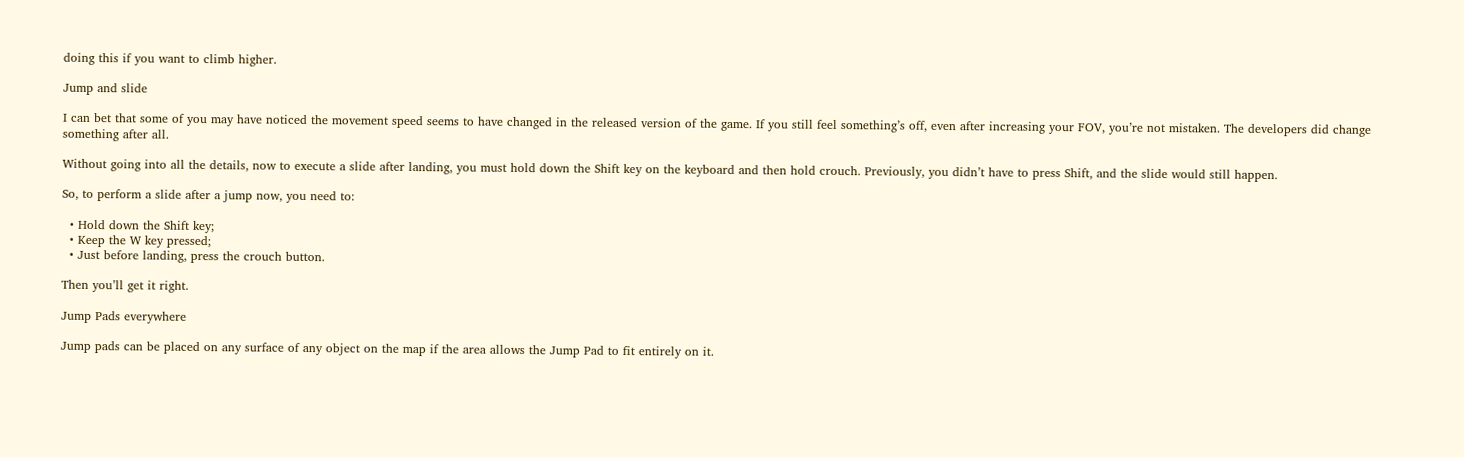doing this if you want to climb higher.

Jump and slide

I can bet that some of you may have noticed the movement speed seems to have changed in the released version of the game. If you still feel something’s off, even after increasing your FOV, you’re not mistaken. The developers did change something after all.

Without going into all the details, now to execute a slide after landing, you must hold down the Shift key on the keyboard and then hold crouch. Previously, you didn’t have to press Shift, and the slide would still happen.

So, to perform a slide after a jump now, you need to:

  • Hold down the Shift key;
  • Keep the W key pressed;
  • Just before landing, press the crouch button.

Then you’ll get it right.

Jump Pads everywhere

Jump pads can be placed on any surface of any object on the map if the area allows the Jump Pad to fit entirely on it.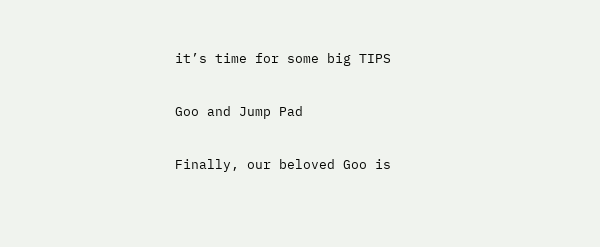it’s time for some big TIPS

Goo and Jump Pad

Finally, our beloved Goo is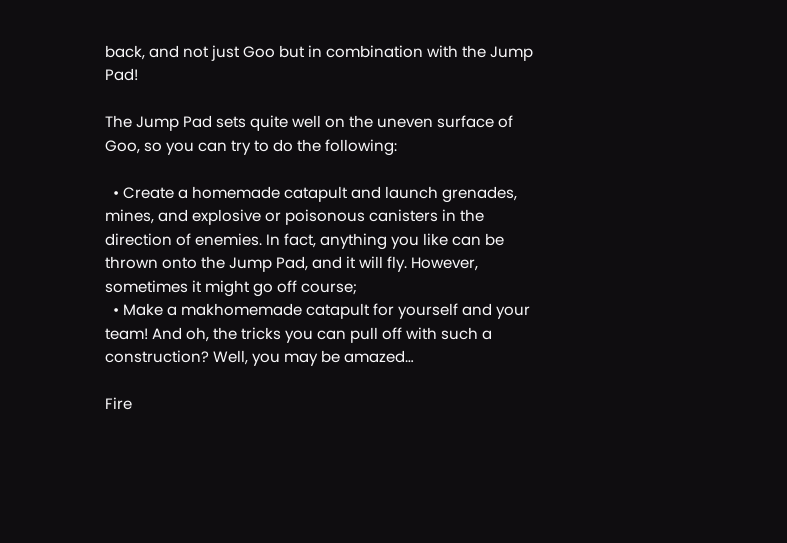back, and not just Goo but in combination with the Jump Pad!

The Jump Pad sets quite well on the uneven surface of Goo, so you can try to do the following:

  • Create a homemade catapult and launch grenades, mines, and explosive or poisonous canisters in the direction of enemies. In fact, anything you like can be thrown onto the Jump Pad, and it will fly. However, sometimes it might go off course;
  • Make a makhomemade catapult for yourself and your team! And oh, the tricks you can pull off with such a construction? Well, you may be amazed…

Fire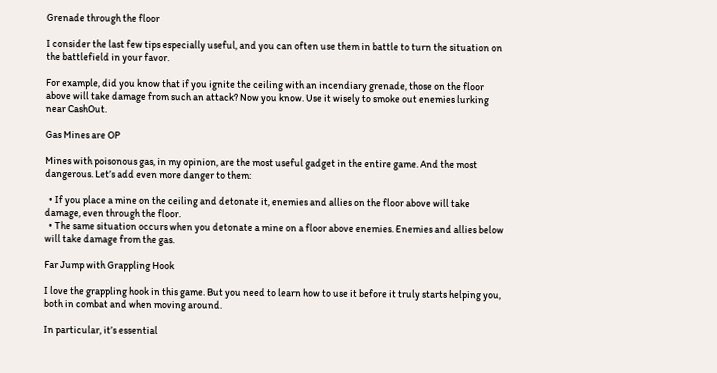Grenade through the floor

I consider the last few tips especially useful, and you can often use them in battle to turn the situation on the battlefield in your favor.

For example, did you know that if you ignite the ceiling with an incendiary grenade, those on the floor above will take damage from such an attack? Now you know. Use it wisely to smoke out enemies lurking near CashOut.

Gas Mines are OP

Mines with poisonous gas, in my opinion, are the most useful gadget in the entire game. And the most dangerous. Let’s add even more danger to them:

  • If you place a mine on the ceiling and detonate it, enemies and allies on the floor above will take damage, even through the floor.
  • The same situation occurs when you detonate a mine on a floor above enemies. Enemies and allies below will take damage from the gas.

Far Jump with Grappling Hook

I love the grappling hook in this game. But you need to learn how to use it before it truly starts helping you, both in combat and when moving around.

In particular, it’s essential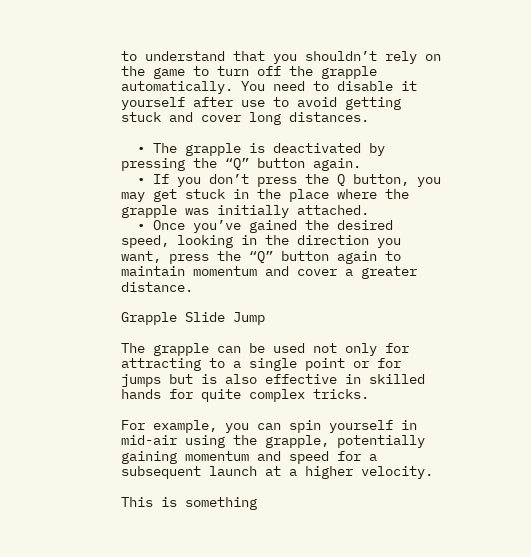to understand that you shouldn’t rely on the game to turn off the grapple automatically. You need to disable it yourself after use to avoid getting stuck and cover long distances.

  • The grapple is deactivated by pressing the “Q” button again.
  • If you don’t press the Q button, you may get stuck in the place where the grapple was initially attached.
  • Once you’ve gained the desired speed, looking in the direction you want, press the “Q” button again to maintain momentum and cover a greater distance.

Grapple Slide Jump

The grapple can be used not only for attracting to a single point or for jumps but is also effective in skilled hands for quite complex tricks.

For example, you can spin yourself in mid-air using the grapple, potentially gaining momentum and speed for a subsequent launch at a higher velocity.

This is something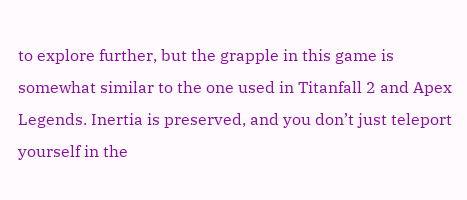to explore further, but the grapple in this game is somewhat similar to the one used in Titanfall 2 and Apex Legends. Inertia is preserved, and you don’t just teleport yourself in the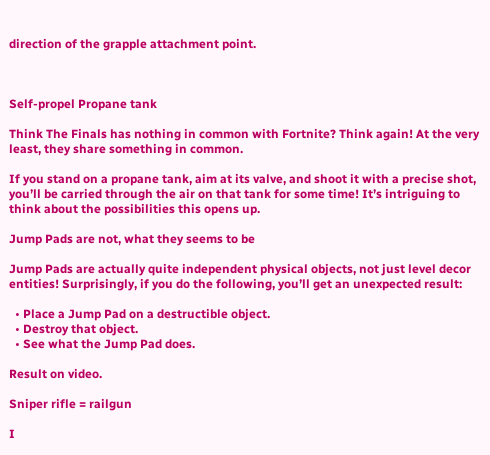direction of the grapple attachment point.



Self-propel Propane tank

Think The Finals has nothing in common with Fortnite? Think again! At the very least, they share something in common.

If you stand on a propane tank, aim at its valve, and shoot it with a precise shot, you’ll be carried through the air on that tank for some time! It’s intriguing to think about the possibilities this opens up.

Jump Pads are not, what they seems to be

Jump Pads are actually quite independent physical objects, not just level decor entities! Surprisingly, if you do the following, you’ll get an unexpected result:

  • Place a Jump Pad on a destructible object.
  • Destroy that object.
  • See what the Jump Pad does.

Result on video.

Sniper rifle = railgun

I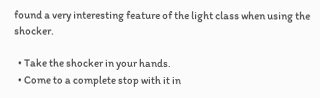found a very interesting feature of the light class when using the shocker.

  • Take the shocker in your hands.
  • Come to a complete stop with it in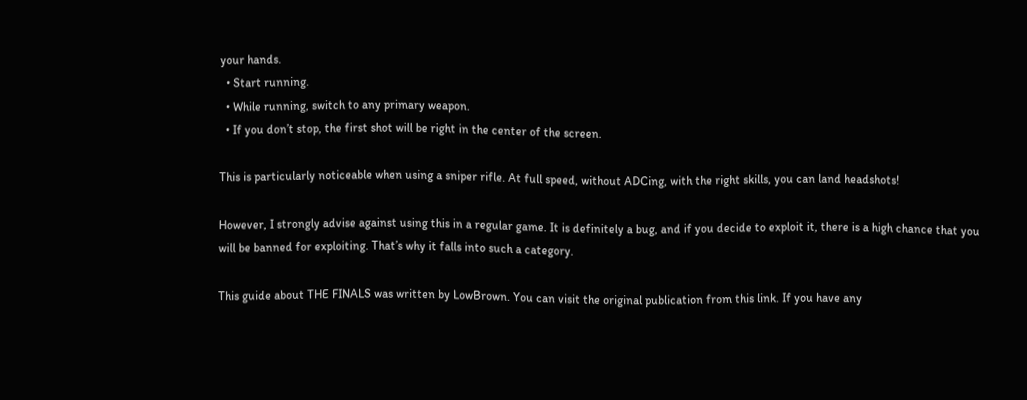your hands.
  • Start running.
  • While running, switch to any primary weapon.
  • If you don’t stop, the first shot will be right in the center of the screen.

This is particularly noticeable when using a sniper rifle. At full speed, without ADCing, with the right skills, you can land headshots!

However, I strongly advise against using this in a regular game. It is definitely a bug, and if you decide to exploit it, there is a high chance that you will be banned for exploiting. That’s why it falls into such a category.

This guide about THE FINALS was written by LowBrown. You can visit the original publication from this link. If you have any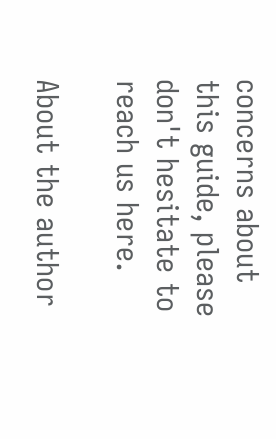concerns about this guide, please don't hesitate to reach us here.

About the author